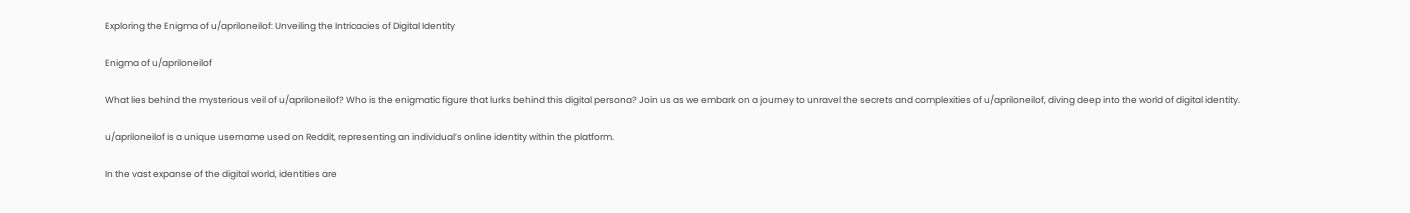Exploring the Enigma of u/apriloneilof: Unveiling the Intricacies of Digital Identity

Enigma of u/apriloneilof

What lies behind the mysterious veil of u/apriloneilof? Who is the enigmatic figure that lurks behind this digital persona? Join us as we embark on a journey to unravel the secrets and complexities of u/apriloneilof, diving deep into the world of digital identity.

u/apriloneilof is a unique username used on Reddit, representing an individual’s online identity within the platform.

In the vast expanse of the digital world, identities are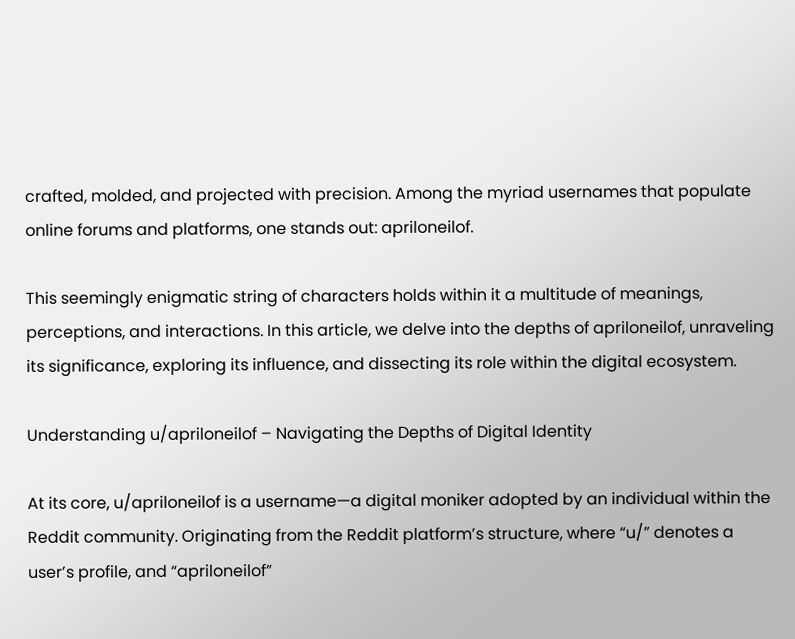crafted, molded, and projected with precision. Among the myriad usernames that populate online forums and platforms, one stands out: apriloneilof.

This seemingly enigmatic string of characters holds within it a multitude of meanings, perceptions, and interactions. In this article, we delve into the depths of apriloneilof, unraveling its significance, exploring its influence, and dissecting its role within the digital ecosystem.

Understanding u/apriloneilof – Navigating the Depths of Digital Identity

At its core, u/apriloneilof is a username—a digital moniker adopted by an individual within the Reddit community. Originating from the Reddit platform’s structure, where “u/” denotes a user’s profile, and “apriloneilof”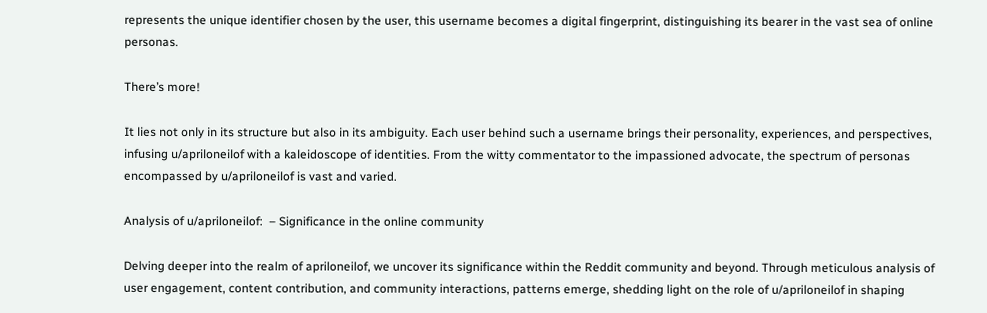represents the unique identifier chosen by the user, this username becomes a digital fingerprint, distinguishing its bearer in the vast sea of online personas.

There’s more!

It lies not only in its structure but also in its ambiguity. Each user behind such a username brings their personality, experiences, and perspectives, infusing u/apriloneilof with a kaleidoscope of identities. From the witty commentator to the impassioned advocate, the spectrum of personas encompassed by u/apriloneilof is vast and varied.

Analysis of u/apriloneilof:  – Significance in the online community

Delving deeper into the realm of apriloneilof, we uncover its significance within the Reddit community and beyond. Through meticulous analysis of user engagement, content contribution, and community interactions, patterns emerge, shedding light on the role of u/apriloneilof in shaping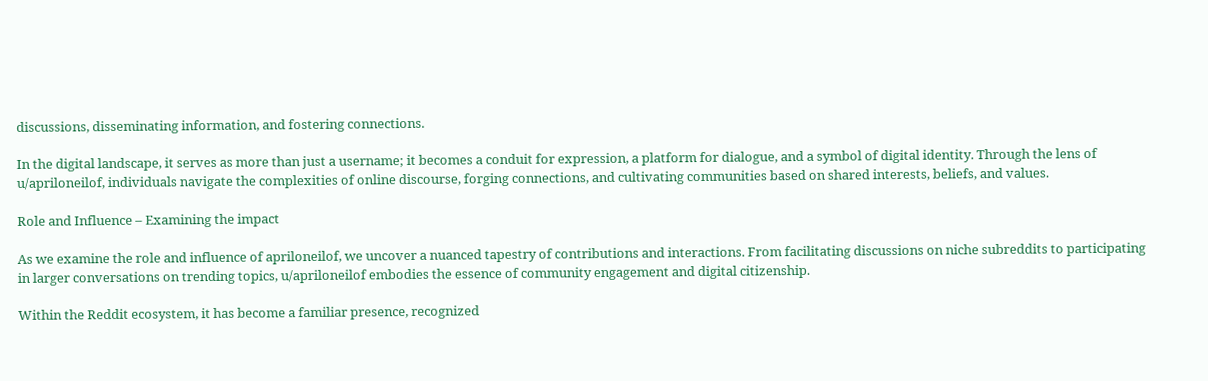discussions, disseminating information, and fostering connections.

In the digital landscape, it serves as more than just a username; it becomes a conduit for expression, a platform for dialogue, and a symbol of digital identity. Through the lens of u/apriloneilof, individuals navigate the complexities of online discourse, forging connections, and cultivating communities based on shared interests, beliefs, and values.

Role and Influence – Examining the impact

As we examine the role and influence of apriloneilof, we uncover a nuanced tapestry of contributions and interactions. From facilitating discussions on niche subreddits to participating in larger conversations on trending topics, u/apriloneilof embodies the essence of community engagement and digital citizenship.

Within the Reddit ecosystem, it has become a familiar presence, recognized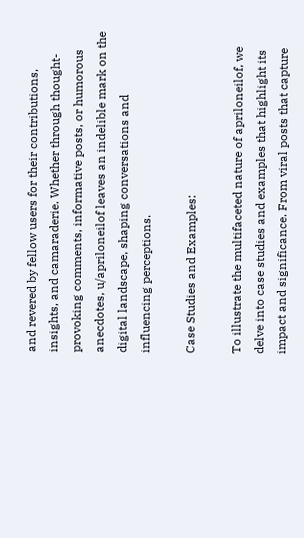and revered by fellow users for their contributions, insights, and camaraderie. Whether through thought-provoking comments, informative posts, or humorous anecdotes, u/apriloneilof leaves an indelible mark on the digital landscape, shaping conversations and influencing perceptions.

Case Studies and Examples:

To illustrate the multifaceted nature of apriloneilof, we delve into case studies and examples that highlight its impact and significance. From viral posts that capture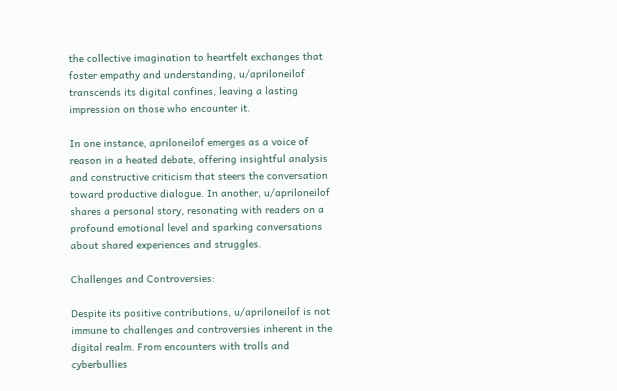the collective imagination to heartfelt exchanges that foster empathy and understanding, u/apriloneilof transcends its digital confines, leaving a lasting impression on those who encounter it.

In one instance, apriloneilof emerges as a voice of reason in a heated debate, offering insightful analysis and constructive criticism that steers the conversation toward productive dialogue. In another, u/apriloneilof shares a personal story, resonating with readers on a profound emotional level and sparking conversations about shared experiences and struggles.

Challenges and Controversies:

Despite its positive contributions, u/apriloneilof is not immune to challenges and controversies inherent in the digital realm. From encounters with trolls and cyberbullies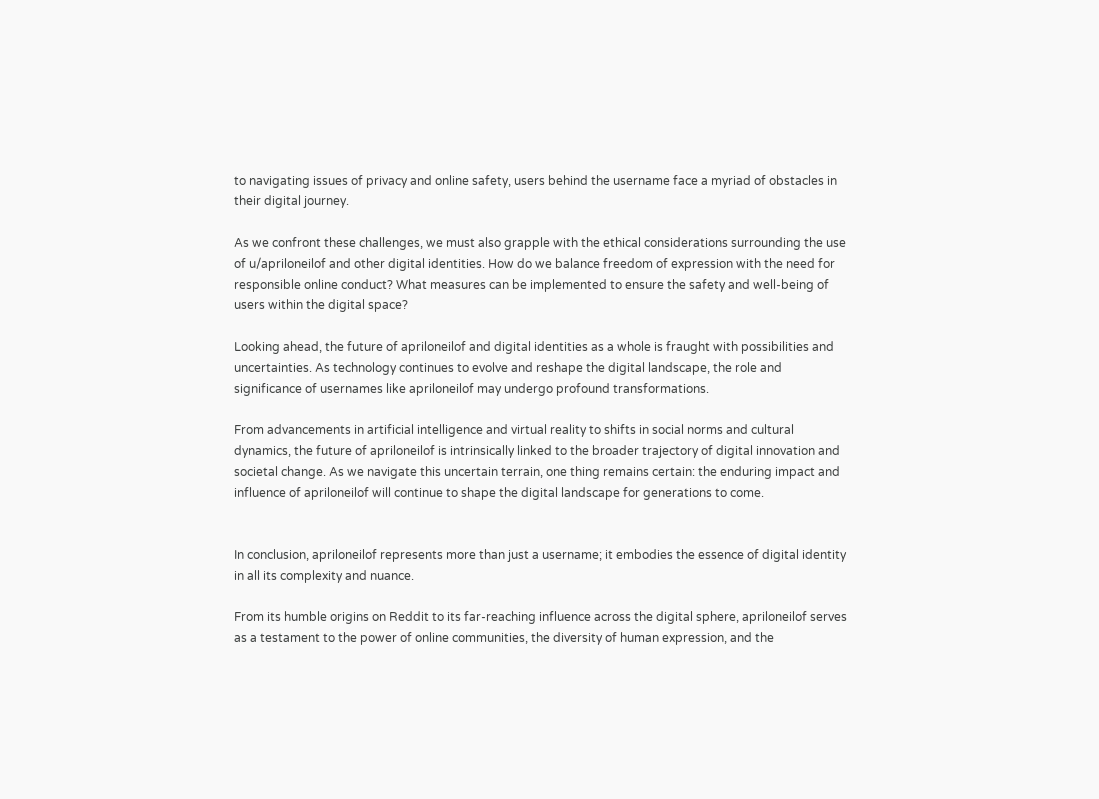to navigating issues of privacy and online safety, users behind the username face a myriad of obstacles in their digital journey.

As we confront these challenges, we must also grapple with the ethical considerations surrounding the use of u/apriloneilof and other digital identities. How do we balance freedom of expression with the need for responsible online conduct? What measures can be implemented to ensure the safety and well-being of users within the digital space?

Looking ahead, the future of apriloneilof and digital identities as a whole is fraught with possibilities and uncertainties. As technology continues to evolve and reshape the digital landscape, the role and significance of usernames like apriloneilof may undergo profound transformations.

From advancements in artificial intelligence and virtual reality to shifts in social norms and cultural dynamics, the future of apriloneilof is intrinsically linked to the broader trajectory of digital innovation and societal change. As we navigate this uncertain terrain, one thing remains certain: the enduring impact and influence of apriloneilof will continue to shape the digital landscape for generations to come.


In conclusion, apriloneilof represents more than just a username; it embodies the essence of digital identity in all its complexity and nuance.

From its humble origins on Reddit to its far-reaching influence across the digital sphere, apriloneilof serves as a testament to the power of online communities, the diversity of human expression, and the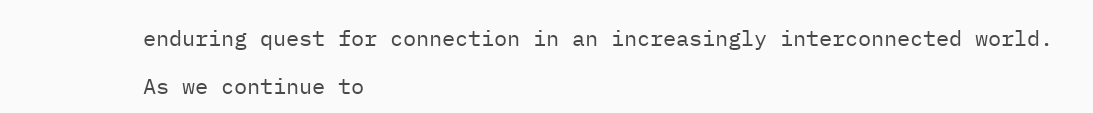enduring quest for connection in an increasingly interconnected world.

As we continue to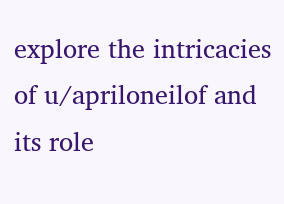explore the intricacies of u/apriloneilof and its role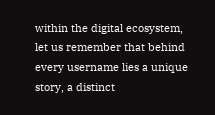within the digital ecosystem, let us remember that behind every username lies a unique story, a distinct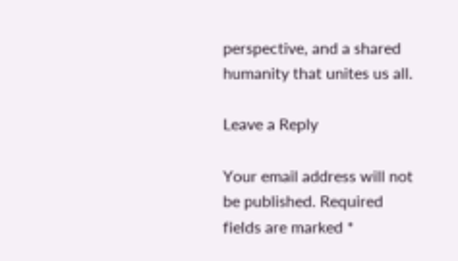perspective, and a shared humanity that unites us all.

Leave a Reply

Your email address will not be published. Required fields are marked *